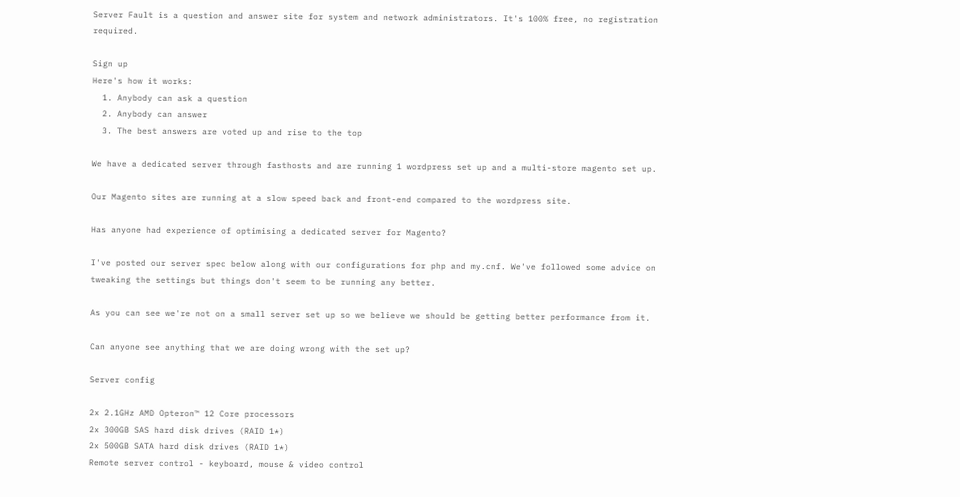Server Fault is a question and answer site for system and network administrators. It's 100% free, no registration required.

Sign up
Here's how it works:
  1. Anybody can ask a question
  2. Anybody can answer
  3. The best answers are voted up and rise to the top

We have a dedicated server through fasthosts and are running 1 wordpress set up and a multi-store magento set up.

Our Magento sites are running at a slow speed back and front-end compared to the wordpress site.

Has anyone had experience of optimising a dedicated server for Magento?

I've posted our server spec below along with our configurations for php and my.cnf. We've followed some advice on tweaking the settings but things don't seem to be running any better.

As you can see we're not on a small server set up so we believe we should be getting better performance from it.

Can anyone see anything that we are doing wrong with the set up?

Server config

2x 2.1GHz AMD Opteron™ 12 Core processors
2x 300GB SAS hard disk drives (RAID 1*)
2x 500GB SATA hard disk drives (RAID 1*)
Remote server control - keyboard, mouse & video control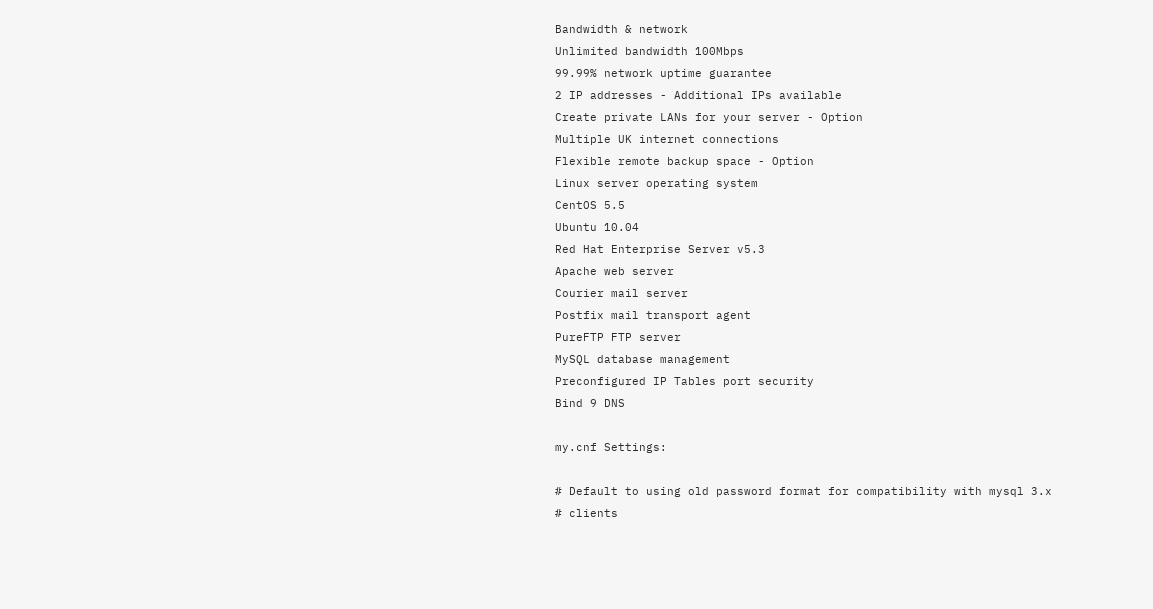Bandwidth & network
Unlimited bandwidth 100Mbps
99.99% network uptime guarantee
2 IP addresses - Additional IPs available
Create private LANs for your server - Option
Multiple UK internet connections
Flexible remote backup space - Option
Linux server operating system
CentOS 5.5
Ubuntu 10.04
Red Hat Enterprise Server v5.3
Apache web server
Courier mail server
Postfix mail transport agent
PureFTP FTP server
MySQL database management
Preconfigured IP Tables port security
Bind 9 DNS

my.cnf Settings:

# Default to using old password format for compatibility with mysql 3.x
# clients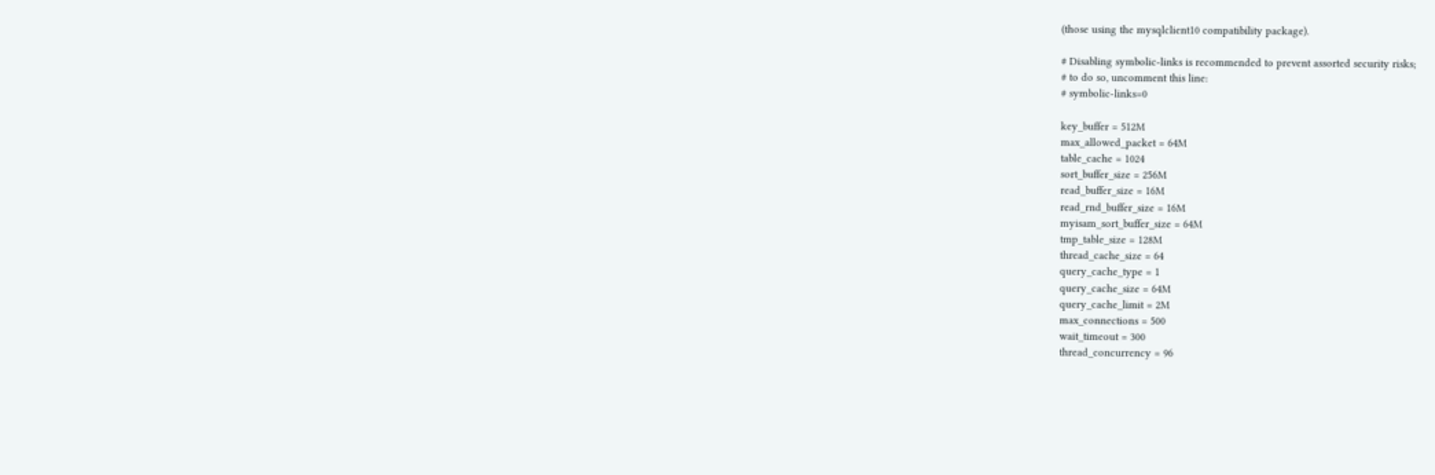(those using the mysqlclient10 compatibility package).

# Disabling symbolic-links is recommended to prevent assorted security risks;
# to do so, uncomment this line:
# symbolic-links=0

key_buffer = 512M
max_allowed_packet = 64M
table_cache = 1024
sort_buffer_size = 256M
read_buffer_size = 16M
read_rnd_buffer_size = 16M
myisam_sort_buffer_size = 64M
tmp_table_size = 128M
thread_cache_size = 64
query_cache_type = 1
query_cache_size = 64M
query_cache_limit = 2M
max_connections = 500
wait_timeout = 300
thread_concurrency = 96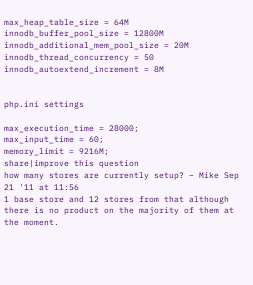max_heap_table_size = 64M
innodb_buffer_pool_size = 12800M
innodb_additional_mem_pool_size = 20M
innodb_thread_concurrency = 50
innodb_autoextend_increment = 8M


php.ini settings

max_execution_time = 28000;
max_input_time = 60;
memory_limit = 9216M;
share|improve this question
how many stores are currently setup? – Mike Sep 21 '11 at 11:56
1 base store and 12 stores from that although there is no product on the majority of them at the moment.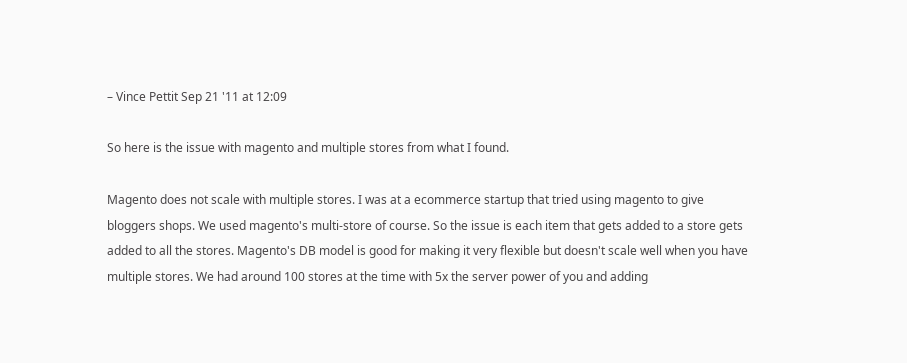– Vince Pettit Sep 21 '11 at 12:09

So here is the issue with magento and multiple stores from what I found.

Magento does not scale with multiple stores. I was at a ecommerce startup that tried using magento to give bloggers shops. We used magento's multi-store of course. So the issue is each item that gets added to a store gets added to all the stores. Magento's DB model is good for making it very flexible but doesn't scale well when you have multiple stores. We had around 100 stores at the time with 5x the server power of you and adding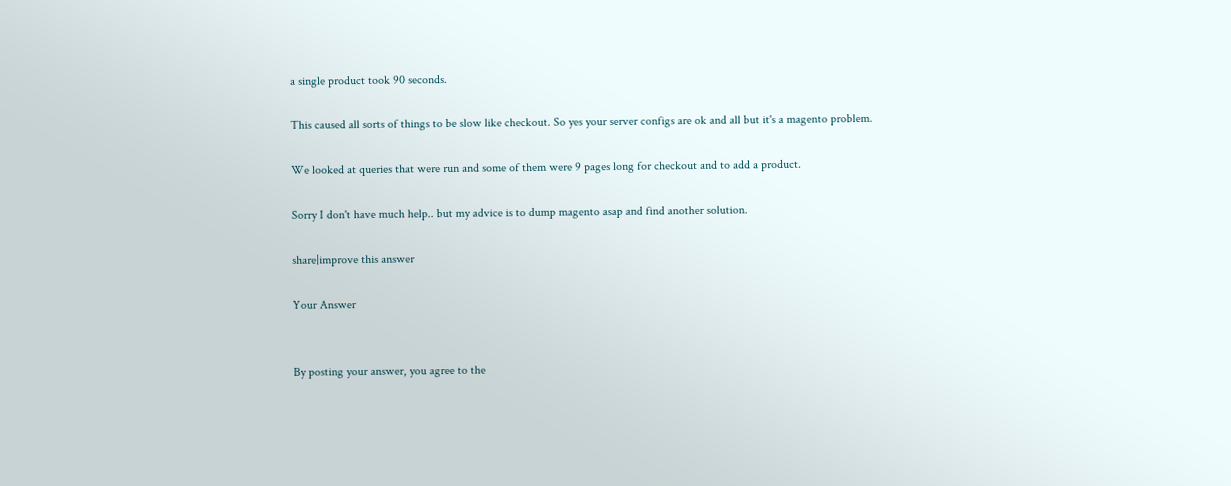a single product took 90 seconds.

This caused all sorts of things to be slow like checkout. So yes your server configs are ok and all but it's a magento problem.

We looked at queries that were run and some of them were 9 pages long for checkout and to add a product.

Sorry I don't have much help.. but my advice is to dump magento asap and find another solution.

share|improve this answer

Your Answer


By posting your answer, you agree to the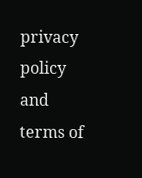privacy policy and terms of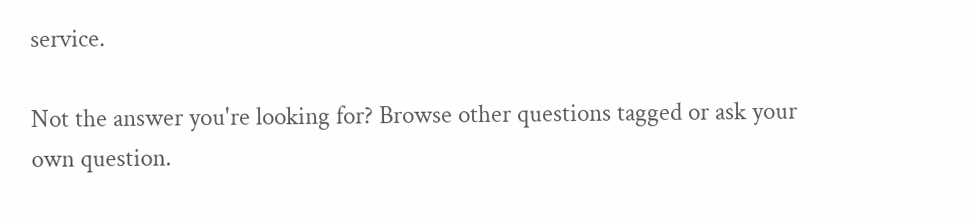service.

Not the answer you're looking for? Browse other questions tagged or ask your own question.